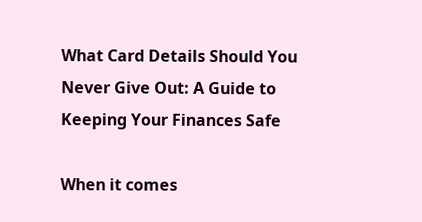What Card Details Should You Never Give Out: A Guide to Keeping Your Finances Safe

When it comes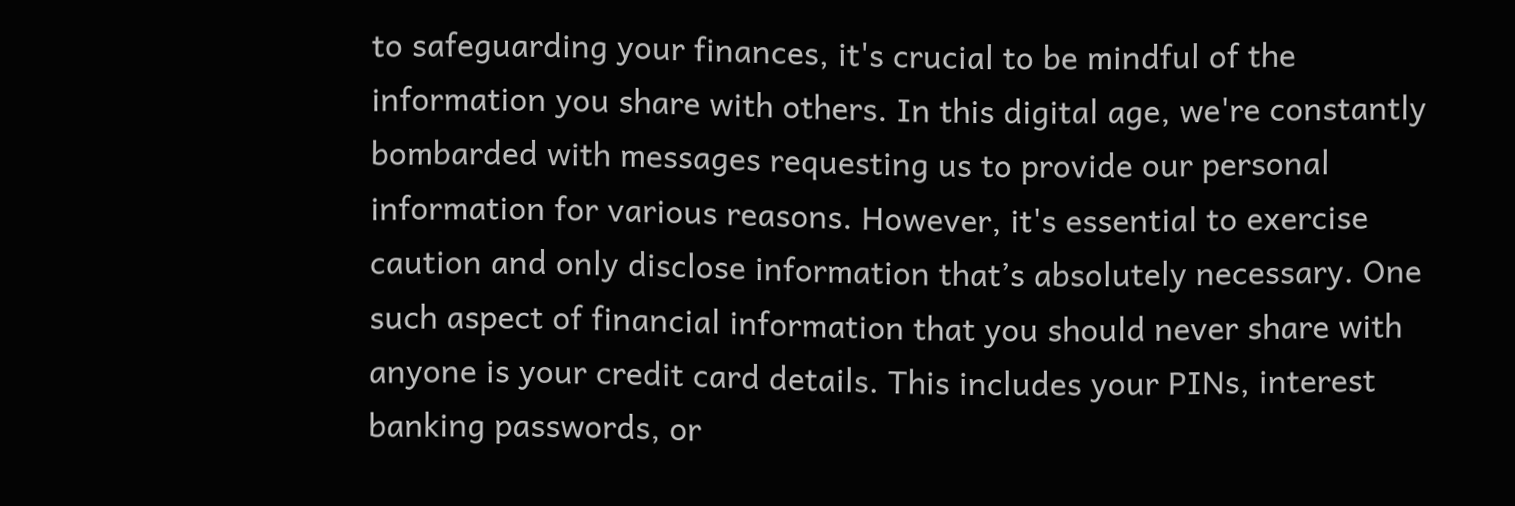to safeguarding your finances, it's crucial to be mindful of the information you share with others. In this digital age, we're constantly bombarded with messages requesting us to provide our personal information for various reasons. However, it's essential to exercise caution and only disclose information that’s absolutely necessary. One such aspect of financial information that you should never share with anyone is your credit card details. This includes your PINs, interest banking passwords, or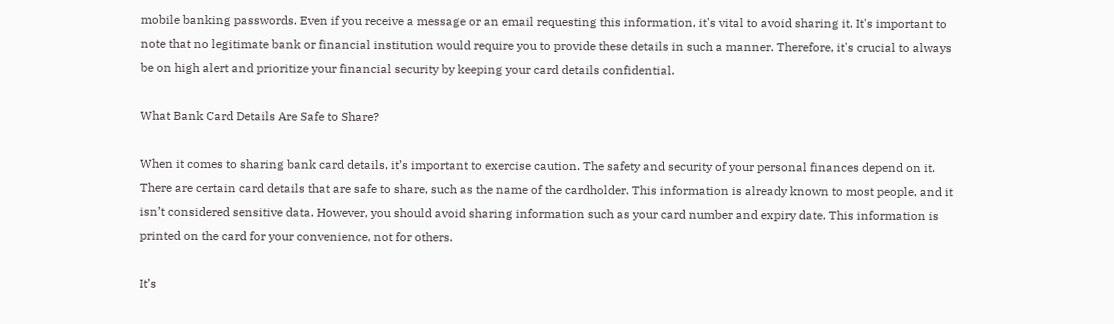mobile banking passwords. Even if you receive a message or an email requesting this information, it's vital to avoid sharing it. It's important to note that no legitimate bank or financial institution would require you to provide these details in such a manner. Therefore, it's crucial to always be on high alert and prioritize your financial security by keeping your card details confidential.

What Bank Card Details Are Safe to Share?

When it comes to sharing bank card details, it’s important to exercise caution. The safety and security of your personal finances depend on it. There are certain card details that are safe to share, such as the name of the cardholder. This information is already known to most people, and it isn’t considered sensitive data. However, you should avoid sharing information such as your card number and expiry date. This information is printed on the card for your convenience, not for others.

It’s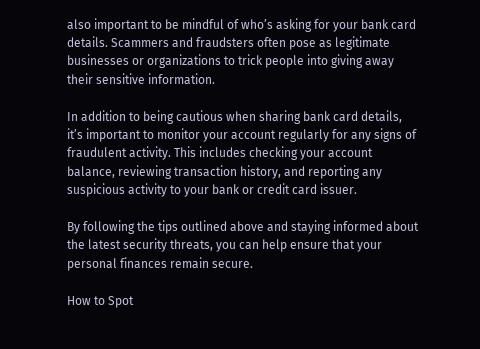also important to be mindful of who’s asking for your bank card details. Scammers and fraudsters often pose as legitimate businesses or organizations to trick people into giving away their sensitive information.

In addition to being cautious when sharing bank card details, it’s important to monitor your account regularly for any signs of fraudulent activity. This includes checking your account balance, reviewing transaction history, and reporting any suspicious activity to your bank or credit card issuer.

By following the tips outlined above and staying informed about the latest security threats, you can help ensure that your personal finances remain secure.

How to Spot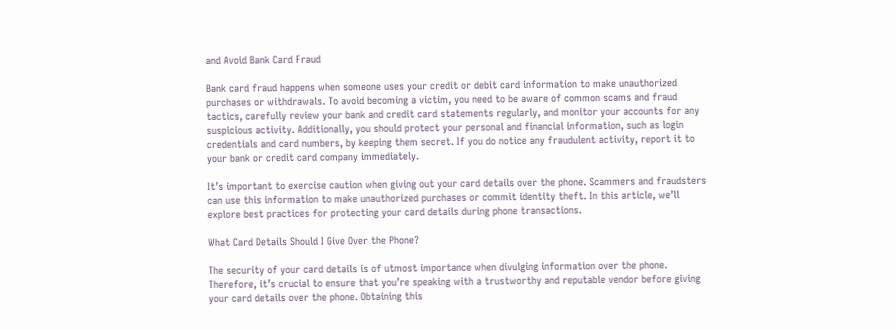and Avoid Bank Card Fraud

Bank card fraud happens when someone uses your credit or debit card information to make unauthorized purchases or withdrawals. To avoid becoming a victim, you need to be aware of common scams and fraud tactics, carefully review your bank and credit card statements regularly, and monitor your accounts for any suspicious activity. Additionally, you should protect your personal and financial information, such as login credentials and card numbers, by keeping them secret. If you do notice any fraudulent activity, report it to your bank or credit card company immediately.

It’s important to exercise caution when giving out your card details over the phone. Scammers and fraudsters can use this information to make unauthorized purchases or commit identity theft. In this article, we’ll explore best practices for protecting your card details during phone transactions.

What Card Details Should I Give Over the Phone?

The security of your card details is of utmost importance when divulging information over the phone. Therefore, it’s crucial to ensure that you’re speaking with a trustworthy and reputable vendor before giving your card details over the phone. Obtaining this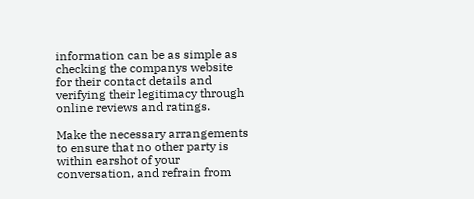information can be as simple as checking the companys website for their contact details and verifying their legitimacy through online reviews and ratings.

Make the necessary arrangements to ensure that no other party is within earshot of your conversation, and refrain from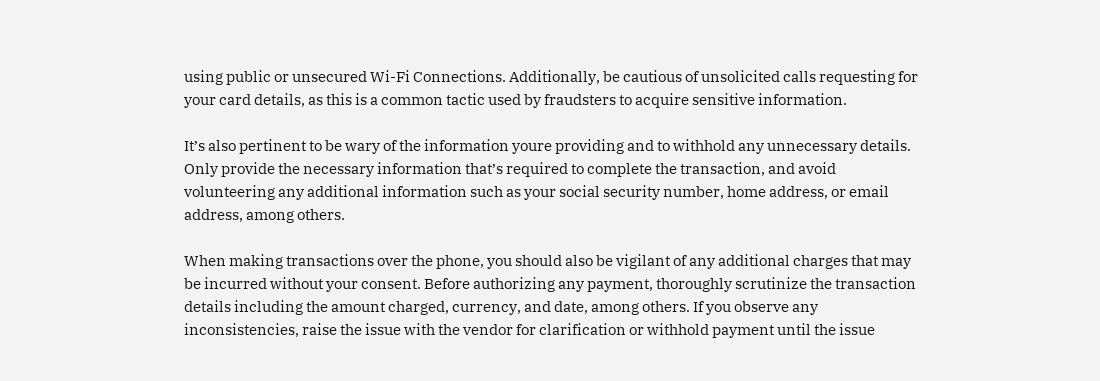using public or unsecured Wi-Fi Connections. Additionally, be cautious of unsolicited calls requesting for your card details, as this is a common tactic used by fraudsters to acquire sensitive information.

It’s also pertinent to be wary of the information youre providing and to withhold any unnecessary details. Only provide the necessary information that’s required to complete the transaction, and avoid volunteering any additional information such as your social security number, home address, or email address, among others.

When making transactions over the phone, you should also be vigilant of any additional charges that may be incurred without your consent. Before authorizing any payment, thoroughly scrutinize the transaction details including the amount charged, currency, and date, among others. If you observe any inconsistencies, raise the issue with the vendor for clarification or withhold payment until the issue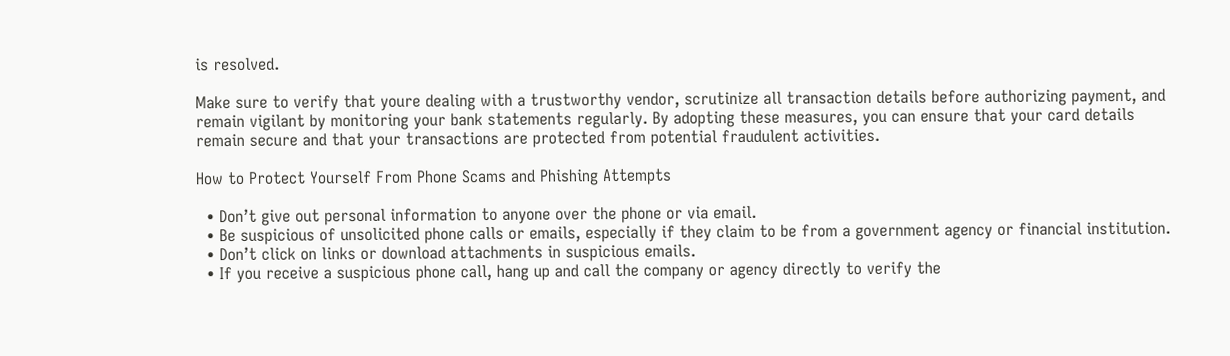is resolved.

Make sure to verify that youre dealing with a trustworthy vendor, scrutinize all transaction details before authorizing payment, and remain vigilant by monitoring your bank statements regularly. By adopting these measures, you can ensure that your card details remain secure and that your transactions are protected from potential fraudulent activities.

How to Protect Yourself From Phone Scams and Phishing Attempts

  • Don’t give out personal information to anyone over the phone or via email.
  • Be suspicious of unsolicited phone calls or emails, especially if they claim to be from a government agency or financial institution.
  • Don’t click on links or download attachments in suspicious emails.
  • If you receive a suspicious phone call, hang up and call the company or agency directly to verify the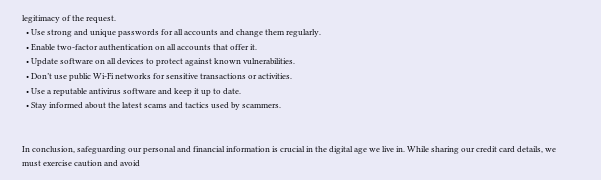legitimacy of the request.
  • Use strong and unique passwords for all accounts and change them regularly.
  • Enable two-factor authentication on all accounts that offer it.
  • Update software on all devices to protect against known vulnerabilities.
  • Don’t use public Wi-Fi networks for sensitive transactions or activities.
  • Use a reputable antivirus software and keep it up to date.
  • Stay informed about the latest scams and tactics used by scammers.


In conclusion, safeguarding our personal and financial information is crucial in the digital age we live in. While sharing our credit card details, we must exercise caution and avoid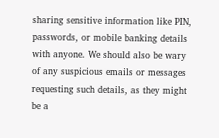sharing sensitive information like PIN, passwords, or mobile banking details with anyone. We should also be wary of any suspicious emails or messages requesting such details, as they might be a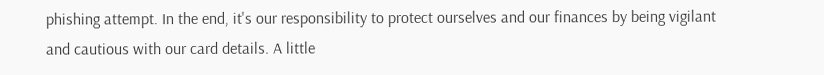phishing attempt. In the end, it's our responsibility to protect ourselves and our finances by being vigilant and cautious with our card details. A little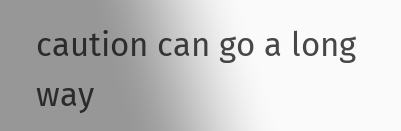caution can go a long way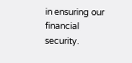in ensuring our financial security.